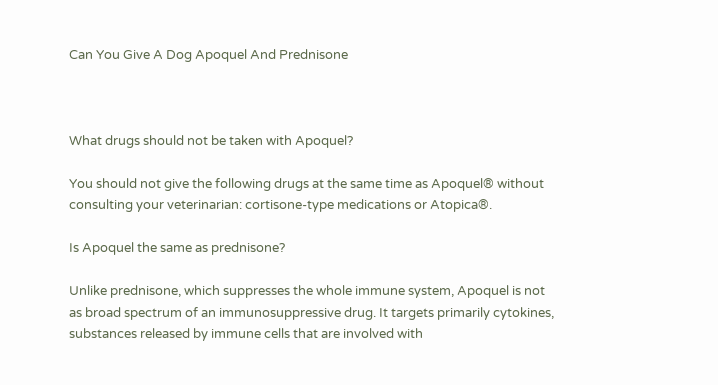Can You Give A Dog Apoquel And Prednisone



What drugs should not be taken with Apoquel?

You should not give the following drugs at the same time as Apoquel® without consulting your veterinarian: cortisone-type medications or Atopica®.

Is Apoquel the same as prednisone?

Unlike prednisone, which suppresses the whole immune system, Apoquel is not as broad spectrum of an immunosuppressive drug. It targets primarily cytokines, substances released by immune cells that are involved with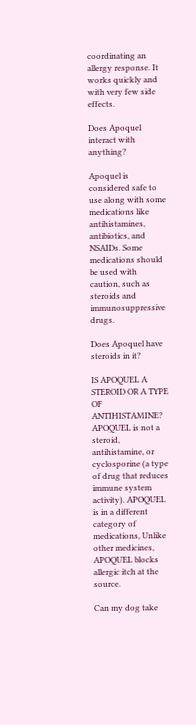coordinating an allergy response. It works quickly and with very few side effects.

Does Apoquel interact with anything?

Apoquel is considered safe to use along with some medications like antihistamines, antibiotics, and NSAIDs. Some medications should be used with caution, such as steroids and immunosuppressive drugs.

Does Apoquel have steroids in it?

IS APOQUEL A STEROID OR A TYPE OF ANTIHISTAMINE? APOQUEL is not a steroid, antihistamine, or cyclosporine (a type of drug that reduces immune system activity). APOQUEL is in a different category of medications, Unlike other medicines, APOQUEL blocks allergic itch at the source.

Can my dog take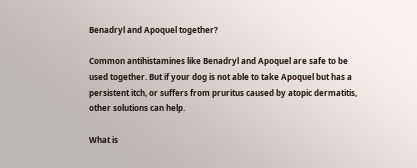Benadryl and Apoquel together?

Common antihistamines like Benadryl and Apoquel are safe to be used together. But if your dog is not able to take Apoquel but has a persistent itch, or suffers from pruritus caused by atopic dermatitis, other solutions can help.

What is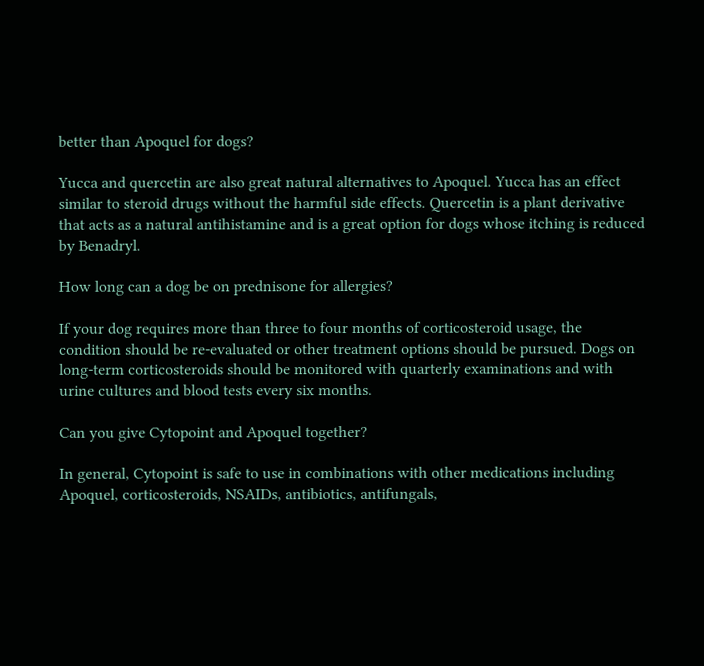better than Apoquel for dogs?

Yucca and quercetin are also great natural alternatives to Apoquel. Yucca has an effect similar to steroid drugs without the harmful side effects. Quercetin is a plant derivative that acts as a natural antihistamine and is a great option for dogs whose itching is reduced by Benadryl.

How long can a dog be on prednisone for allergies?

If your dog requires more than three to four months of corticosteroid usage, the condition should be re-evaluated or other treatment options should be pursued. Dogs on long-term corticosteroids should be monitored with quarterly examinations and with urine cultures and blood tests every six months.

Can you give Cytopoint and Apoquel together?

In general, Cytopoint is safe to use in combinations with other medications including Apoquel, corticosteroids, NSAIDs, antibiotics, antifungals,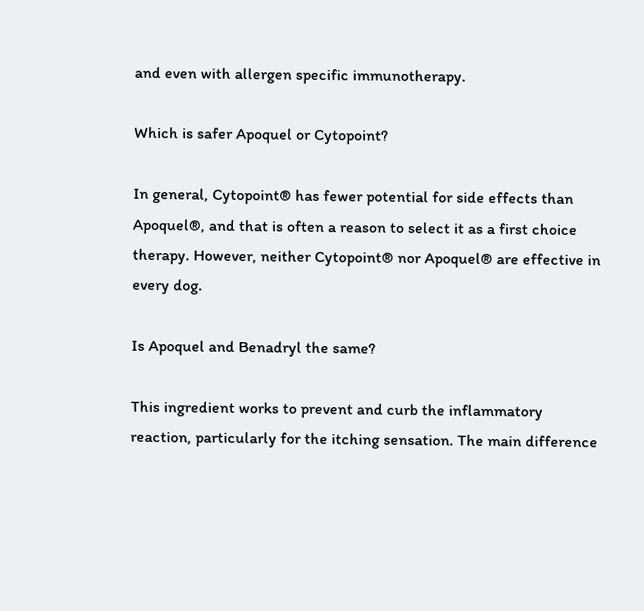and even with allergen specific immunotherapy.

Which is safer Apoquel or Cytopoint?

In general, Cytopoint® has fewer potential for side effects than Apoquel®, and that is often a reason to select it as a first choice therapy. However, neither Cytopoint® nor Apoquel® are effective in every dog.

Is Apoquel and Benadryl the same?

This ingredient works to prevent and curb the inflammatory reaction, particularly for the itching sensation. The main difference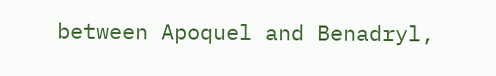between Apoquel and Benadryl,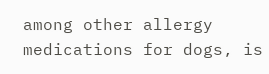among other allergy medications for dogs, is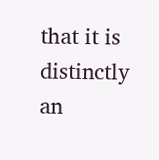that it is distinctly an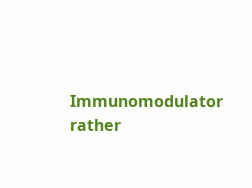Immunomodulator rather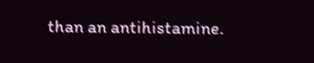than an antihistamine.